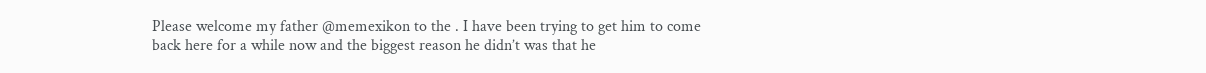Please welcome my father @memexikon to the . I have been trying to get him to come back here for a while now and the biggest reason he didn’t was that he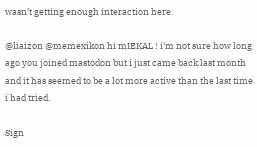wasn’t getting enough interaction here.

@liaizon @memexikon hi mIEKAL ! i'm not sure how long ago you joined mastodon but i just came back last month and it has seemed to be a lot more active than the last time i had tried.

Sign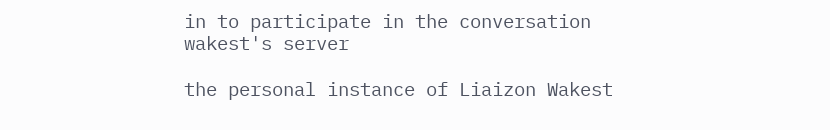in to participate in the conversation
wakest's server

the personal instance of Liaizon Wakest